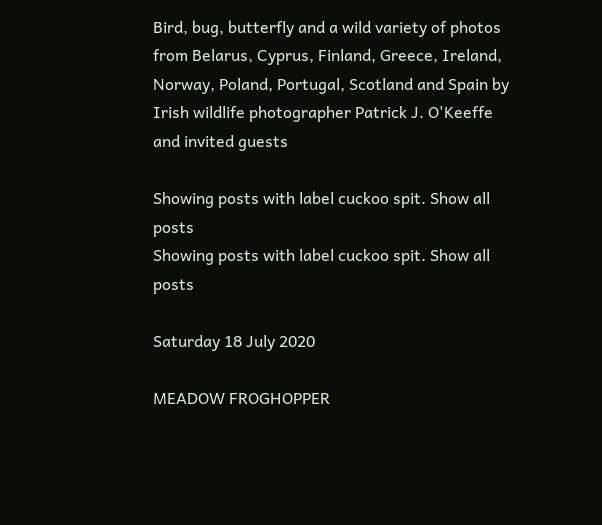Bird, bug, butterfly and a wild variety of photos from Belarus, Cyprus, Finland, Greece, Ireland, Norway, Poland, Portugal, Scotland and Spain by Irish wildlife photographer Patrick J. O'Keeffe and invited guests

Showing posts with label cuckoo spit. Show all posts
Showing posts with label cuckoo spit. Show all posts

Saturday 18 July 2020

MEADOW FROGHOPPER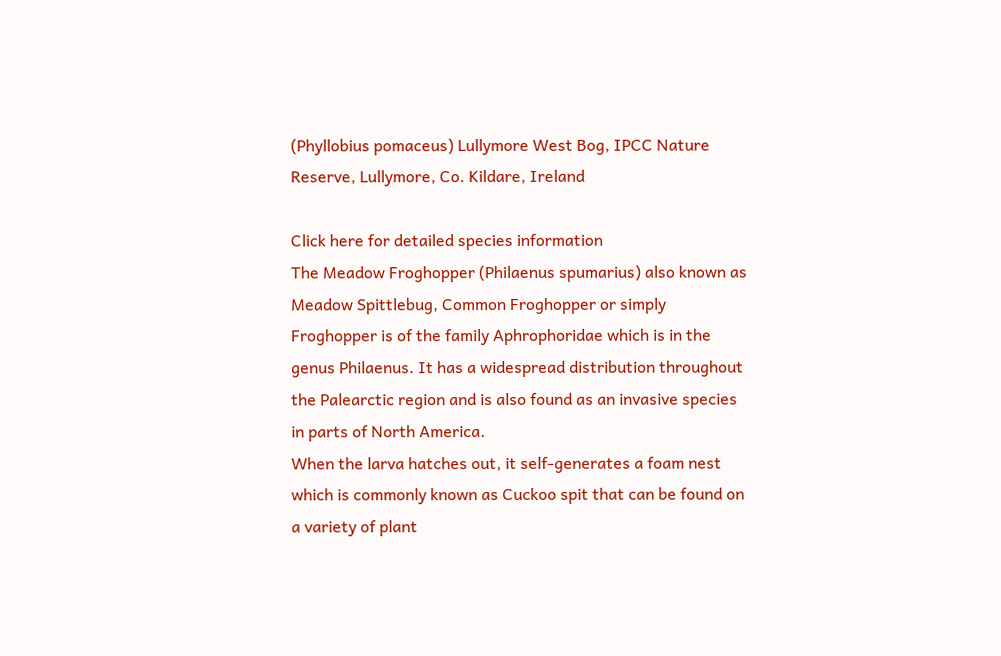(Phyllobius pomaceus) Lullymore West Bog, IPCC Nature Reserve, Lullymore, Co. Kildare, Ireland

Click here for detailed species information
The Meadow Froghopper (Philaenus spumarius) also known as Meadow Spittlebug, Common Froghopper or simply Froghopper is of the family Aphrophoridae which is in the genus Philaenus. It has a widespread distribution throughout the Palearctic region and is also found as an invasive species in parts of North America.
When the larva hatches out, it self-generates a foam nest which is commonly known as Cuckoo spit that can be found on a variety of plant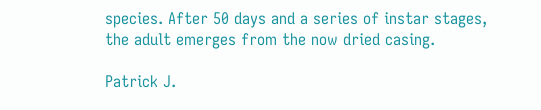species. After 50 days and a series of instar stages, the adult emerges from the now dried casing.

Patrick J.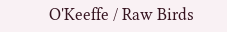O'Keeffe / Raw Birds